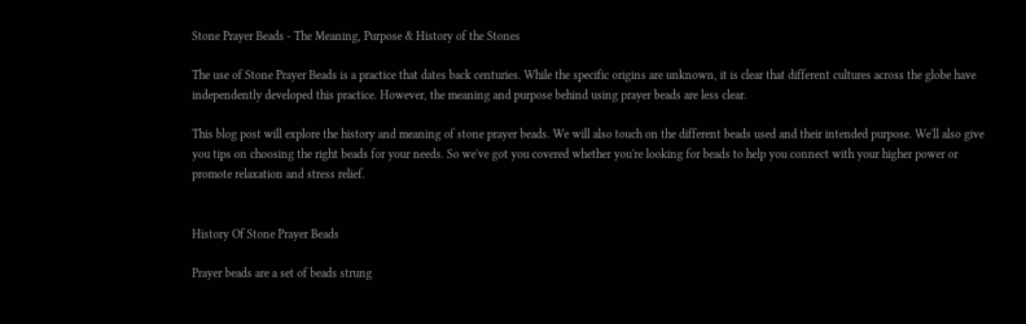Stone Prayer Beads - The Meaning, Purpose & History of the Stones

The use of Stone Prayer Beads is a practice that dates back centuries. While the specific origins are unknown, it is clear that different cultures across the globe have independently developed this practice. However, the meaning and purpose behind using prayer beads are less clear.

This blog post will explore the history and meaning of stone prayer beads. We will also touch on the different beads used and their intended purpose. We'll also give you tips on choosing the right beads for your needs. So we've got you covered whether you're looking for beads to help you connect with your higher power or promote relaxation and stress relief.


History Of Stone Prayer Beads

Prayer beads are a set of beads strung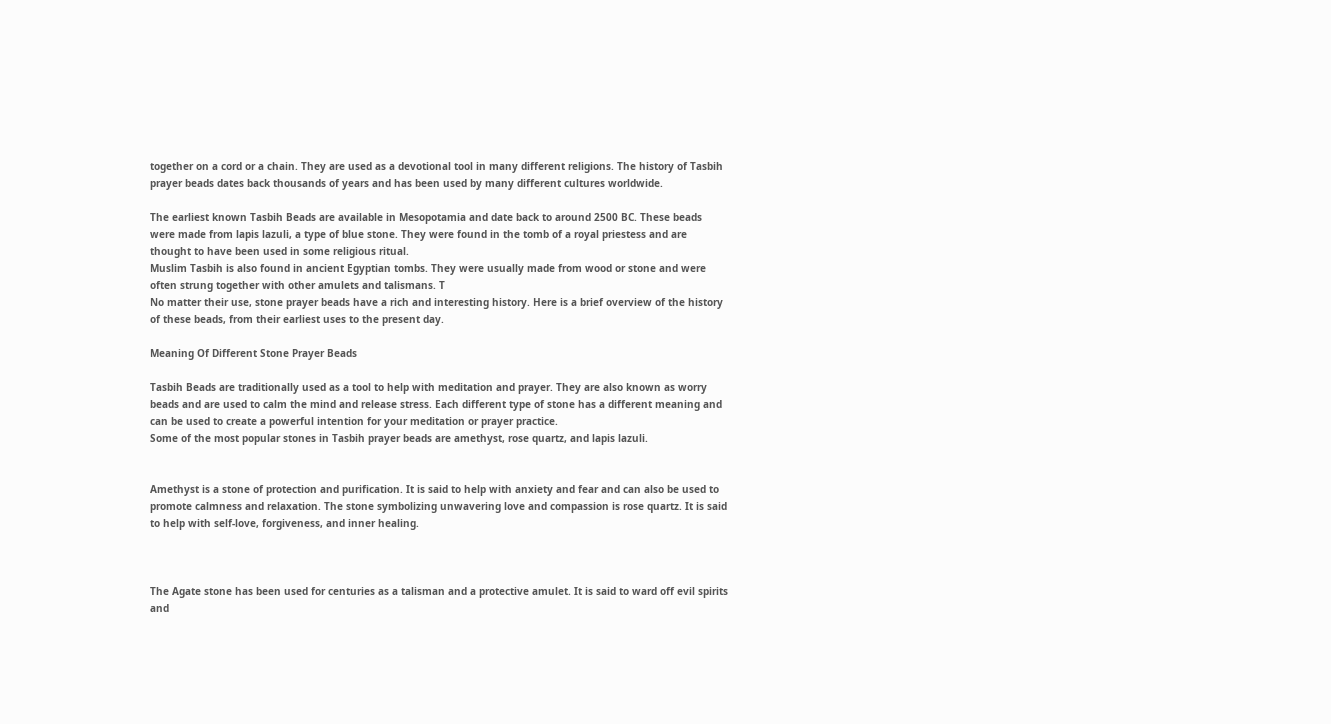together on a cord or a chain. They are used as a devotional tool in many different religions. The history of Tasbih prayer beads dates back thousands of years and has been used by many different cultures worldwide.

The earliest known Tasbih Beads are available in Mesopotamia and date back to around 2500 BC. These beads were made from lapis lazuli, a type of blue stone. They were found in the tomb of a royal priestess and are thought to have been used in some religious ritual.
Muslim Tasbih is also found in ancient Egyptian tombs. They were usually made from wood or stone and were often strung together with other amulets and talismans. T
No matter their use, stone prayer beads have a rich and interesting history. Here is a brief overview of the history of these beads, from their earliest uses to the present day.

Meaning Of Different Stone Prayer Beads

Tasbih Beads are traditionally used as a tool to help with meditation and prayer. They are also known as worry beads and are used to calm the mind and release stress. Each different type of stone has a different meaning and can be used to create a powerful intention for your meditation or prayer practice.
Some of the most popular stones in Tasbih prayer beads are amethyst, rose quartz, and lapis lazuli.


Amethyst is a stone of protection and purification. It is said to help with anxiety and fear and can also be used to promote calmness and relaxation. The stone symbolizing unwavering love and compassion is rose quartz. It is said to help with self-love, forgiveness, and inner healing.



The Agate stone has been used for centuries as a talisman and a protective amulet. It is said to ward off evil spirits and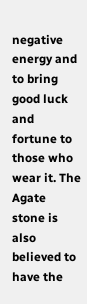negative energy and to bring good luck and fortune to those who wear it. The Agate stone is also believed to have the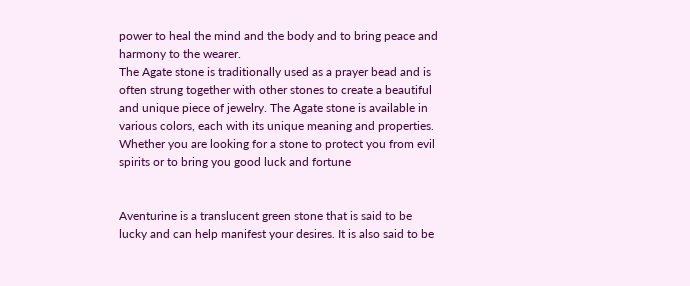power to heal the mind and the body and to bring peace and harmony to the wearer.
The Agate stone is traditionally used as a prayer bead and is often strung together with other stones to create a beautiful and unique piece of jewelry. The Agate stone is available in various colors, each with its unique meaning and properties. Whether you are looking for a stone to protect you from evil spirits or to bring you good luck and fortune


Aventurine is a translucent green stone that is said to be lucky and can help manifest your desires. It is also said to be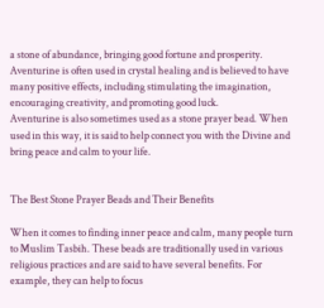a stone of abundance, bringing good fortune and prosperity. Aventurine is often used in crystal healing and is believed to have many positive effects, including stimulating the imagination, encouraging creativity, and promoting good luck.
Aventurine is also sometimes used as a stone prayer bead. When used in this way, it is said to help connect you with the Divine and bring peace and calm to your life.


The Best Stone Prayer Beads and Their Benefits

When it comes to finding inner peace and calm, many people turn to Muslim Tasbih. These beads are traditionally used in various religious practices and are said to have several benefits. For example, they can help to focus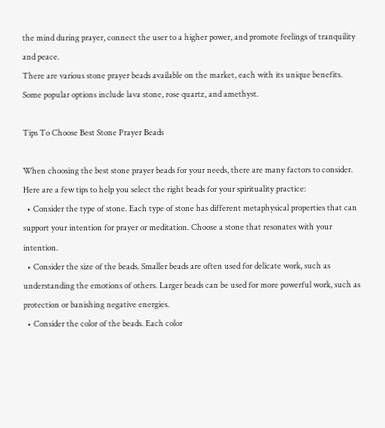the mind during prayer, connect the user to a higher power, and promote feelings of tranquility and peace.
There are various stone prayer beads available on the market, each with its unique benefits. Some popular options include lava stone, rose quartz, and amethyst.

Tips To Choose Best Stone Prayer Beads

When choosing the best stone prayer beads for your needs, there are many factors to consider. Here are a few tips to help you select the right beads for your spirituality practice:
  • Consider the type of stone. Each type of stone has different metaphysical properties that can support your intention for prayer or meditation. Choose a stone that resonates with your intention.
  • Consider the size of the beads. Smaller beads are often used for delicate work, such as understanding the emotions of others. Larger beads can be used for more powerful work, such as protection or banishing negative energies.
  • Consider the color of the beads. Each color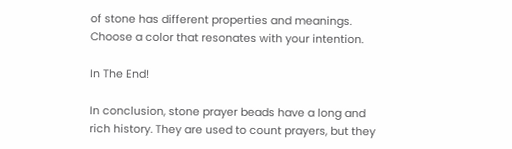of stone has different properties and meanings. Choose a color that resonates with your intention.

In The End!

In conclusion, stone prayer beads have a long and rich history. They are used to count prayers, but they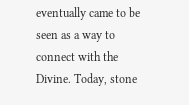eventually came to be seen as a way to connect with the Divine. Today, stone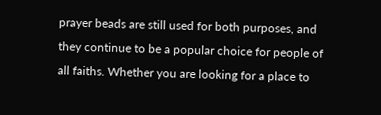prayer beads are still used for both purposes, and they continue to be a popular choice for people of all faiths. Whether you are looking for a place to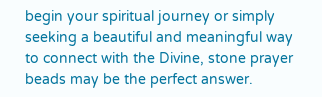begin your spiritual journey or simply seeking a beautiful and meaningful way to connect with the Divine, stone prayer beads may be the perfect answer.